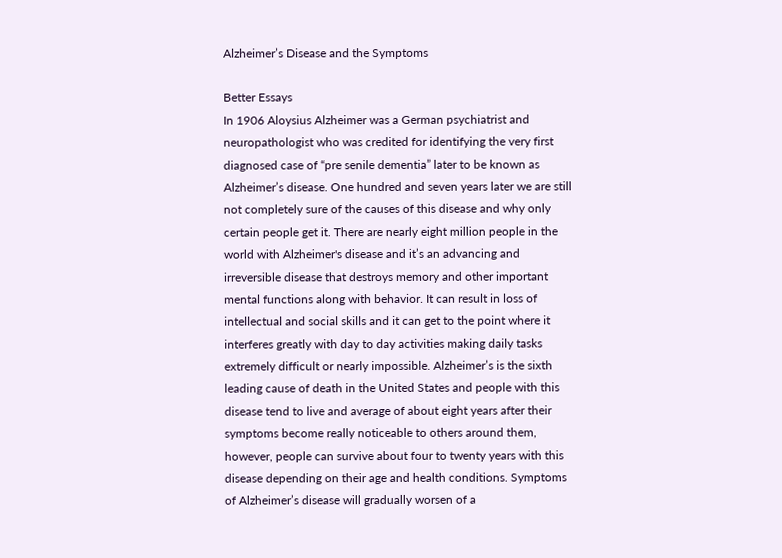Alzheimer’s Disease and the Symptoms

Better Essays
In 1906 Aloysius Alzheimer was a German psychiatrist and neuropathologist who was credited for identifying the very first diagnosed case of “pre senile dementia” later to be known as Alzheimer’s disease. One hundred and seven years later we are still not completely sure of the causes of this disease and why only certain people get it. There are nearly eight million people in the world with Alzheimer's disease and it’s an advancing and irreversible disease that destroys memory and other important mental functions along with behavior. It can result in loss of intellectual and social skills and it can get to the point where it interferes greatly with day to day activities making daily tasks extremely difficult or nearly impossible. Alzheimer’s is the sixth leading cause of death in the United States and people with this disease tend to live and average of about eight years after their symptoms become really noticeable to others around them, however, people can survive about four to twenty years with this disease depending on their age and health conditions. Symptoms of Alzheimer’s disease will gradually worsen of a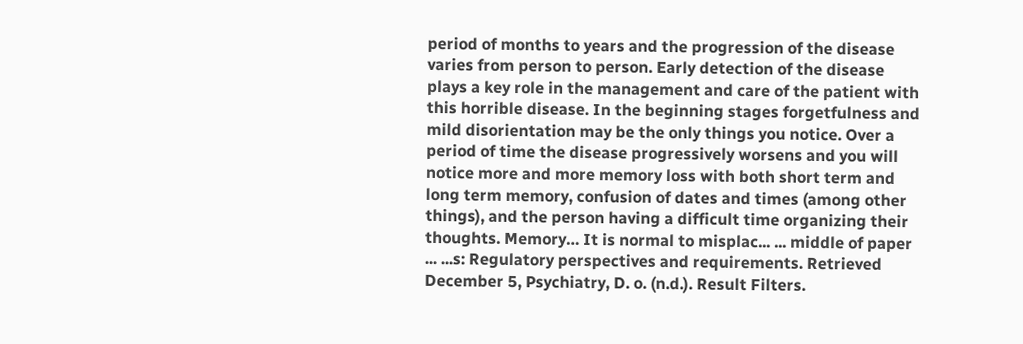period of months to years and the progression of the disease varies from person to person. Early detection of the disease plays a key role in the management and care of the patient with this horrible disease. In the beginning stages forgetfulness and mild disorientation may be the only things you notice. Over a period of time the disease progressively worsens and you will notice more and more memory loss with both short term and long term memory, confusion of dates and times (among other things), and the person having a difficult time organizing their thoughts. Memory… It is normal to misplac... ... middle of paper ... ...s: Regulatory perspectives and requirements. Retrieved December 5, Psychiatry, D. o. (n.d.). Result Filters.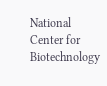National Center for Biotechnology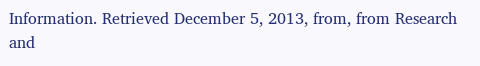Information. Retrieved December 5, 2013, from, from Research and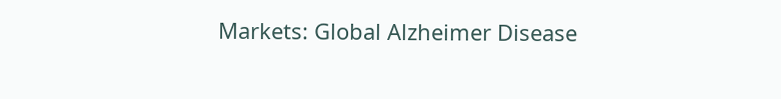Markets: Global Alzheimer Disease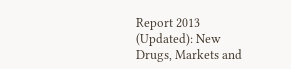Report 2013 (Updated): New Drugs, Markets and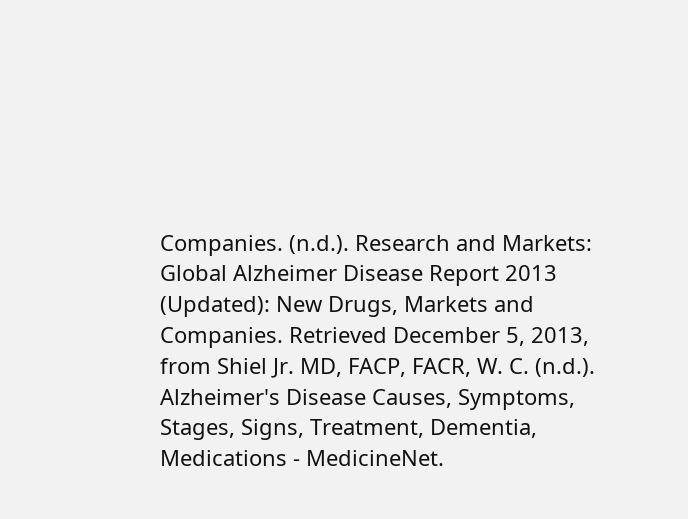Companies. (n.d.). Research and Markets: Global Alzheimer Disease Report 2013 (Updated): New Drugs, Markets and Companies. Retrieved December 5, 2013, from Shiel Jr. MD, FACP, FACR, W. C. (n.d.). Alzheimer's Disease Causes, Symptoms, Stages, Signs, Treatment, Dementia, Medications - MedicineNet.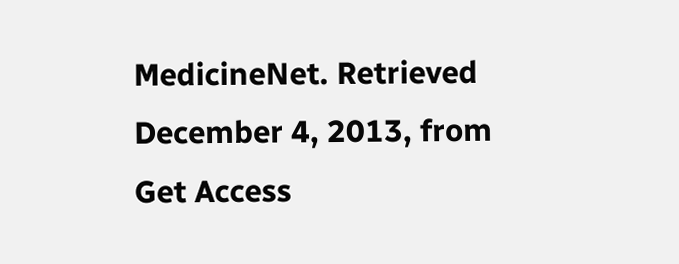MedicineNet. Retrieved December 4, 2013, from
Get Access